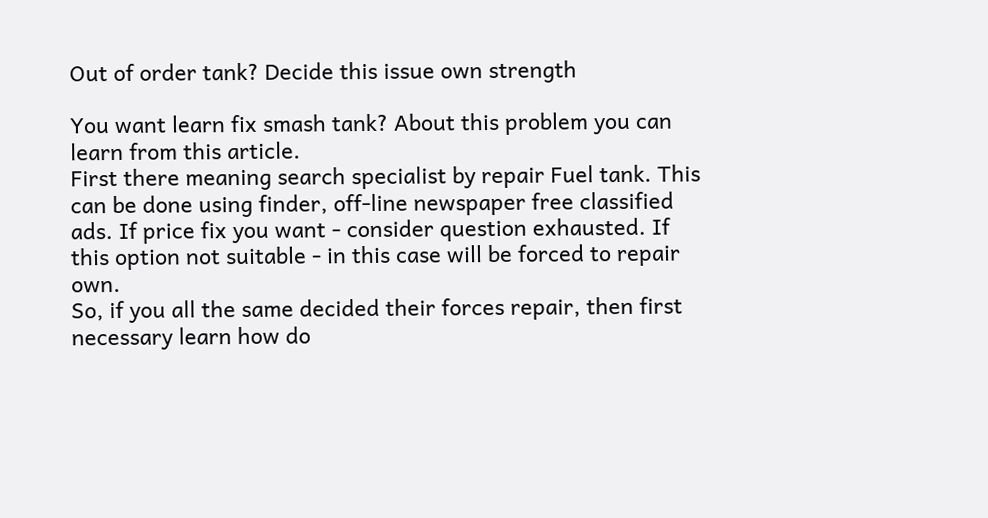Out of order tank? Decide this issue own strength

You want learn fix smash tank? About this problem you can learn from this article.
First there meaning search specialist by repair Fuel tank. This can be done using finder, off-line newspaper free classified ads. If price fix you want - consider question exhausted. If this option not suitable - in this case will be forced to repair own.
So, if you all the same decided their forces repair, then first necessary learn how do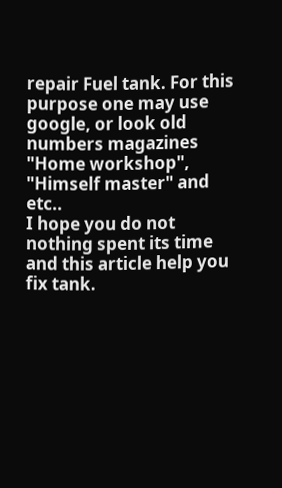repair Fuel tank. For this purpose one may use google, or look old numbers magazines "Home workshop", "Himself master" and etc..
I hope you do not nothing spent its time and this article help you fix tank.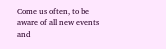Come us often, to be aware of all new events and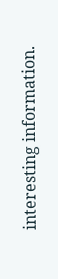interesting information.